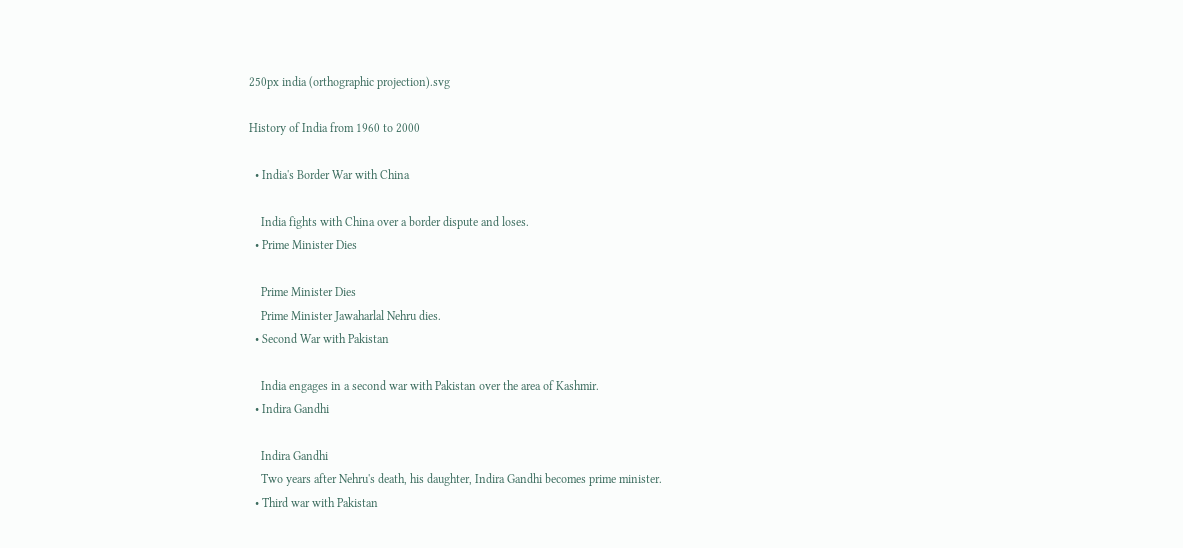250px india (orthographic projection).svg

History of India from 1960 to 2000

  • India's Border War with China

    India fights with China over a border dispute and loses.
  • Prime Minister Dies

    Prime Minister Dies
    Prime Minister Jawaharlal Nehru dies.
  • Second War with Pakistan

    India engages in a second war with Pakistan over the area of Kashmir.
  • Indira Gandhi

    Indira Gandhi
    Two years after Nehru's death, his daughter, Indira Gandhi becomes prime minister.
  • Third war with Pakistan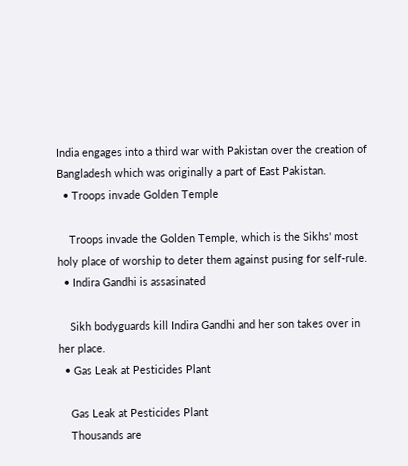India engages into a third war with Pakistan over the creation of Bangladesh which was originally a part of East Pakistan.
  • Troops invade Golden Temple

    Troops invade the Golden Temple, which is the Sikhs' most holy place of worship to deter them against pusing for self-rule.
  • Indira Gandhi is assasinated

    Sikh bodyguards kill Indira Gandhi and her son takes over in her place.
  • Gas Leak at Pesticides Plant

    Gas Leak at Pesticides Plant
    Thousands are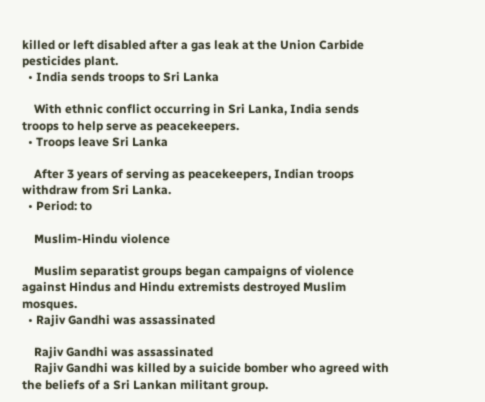killed or left disabled after a gas leak at the Union Carbide pesticides plant.
  • India sends troops to Sri Lanka

    With ethnic conflict occurring in Sri Lanka, India sends troops to help serve as peacekeepers.
  • Troops leave Sri Lanka

    After 3 years of serving as peacekeepers, Indian troops withdraw from Sri Lanka.
  • Period: to

    Muslim-Hindu violence

    Muslim separatist groups began campaigns of violence against Hindus and Hindu extremists destroyed Muslim mosques.
  • Rajiv Gandhi was assassinated

    Rajiv Gandhi was assassinated
    Rajiv Gandhi was killed by a suicide bomber who agreed with the beliefs of a Sri Lankan militant group.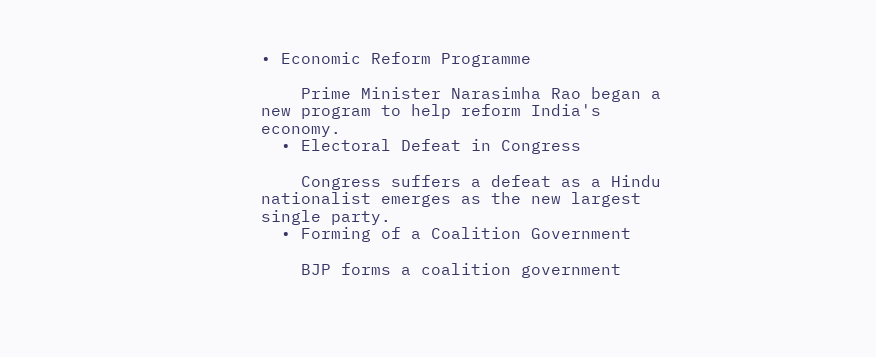• Economic Reform Programme

    Prime Minister Narasimha Rao began a new program to help reform India's economy.
  • Electoral Defeat in Congress

    Congress suffers a defeat as a Hindu nationalist emerges as the new largest single party.
  • Forming of a Coalition Government

    BJP forms a coalition government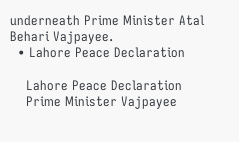underneath Prime Minister Atal Behari Vajpayee.
  • Lahore Peace Declaration

    Lahore Peace Declaration
    Prime Minister Vajpayee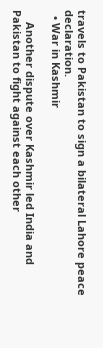travels to Pakistan to sign a bilateral Lahore peace declaration.
  • War in Kashmir

    Another dispute over Kashmir led India and Pakistan to fight against each other